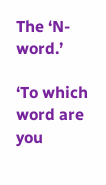The ‘N-word.’

‘To which word are you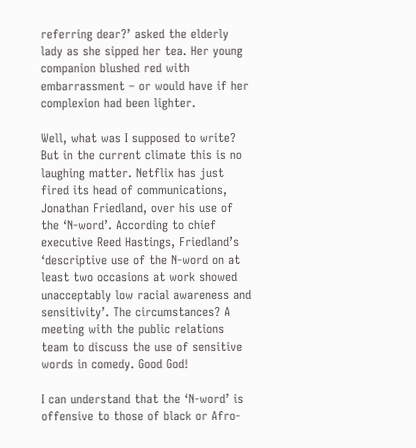referring dear?’ asked the elderly lady as she sipped her tea. Her young companion blushed red with embarrassment – or would have if her complexion had been lighter.

Well, what was I supposed to write? But in the current climate this is no laughing matter. Netflix has just fired its head of communications, Jonathan Friedland, over his use of the ‘N-word’. According to chief executive Reed Hastings, Friedland’s ‘descriptive use of the N-word on at least two occasions at work showed unacceptably low racial awareness and sensitivity’. The circumstances? A meeting with the public relations team to discuss the use of sensitive words in comedy. Good God!

I can understand that the ‘N-word’ is offensive to those of black or Afro-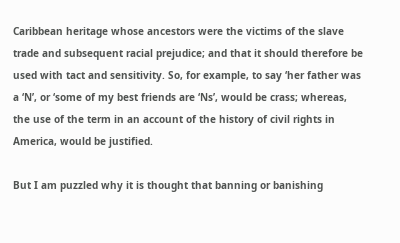Caribbean heritage whose ancestors were the victims of the slave trade and subsequent racial prejudice; and that it should therefore be used with tact and sensitivity. So, for example, to say ‘her father was a ‘N’, or ‘some of my best friends are ‘Ns’, would be crass; whereas, the use of the term in an account of the history of civil rights in America, would be justified.

But I am puzzled why it is thought that banning or banishing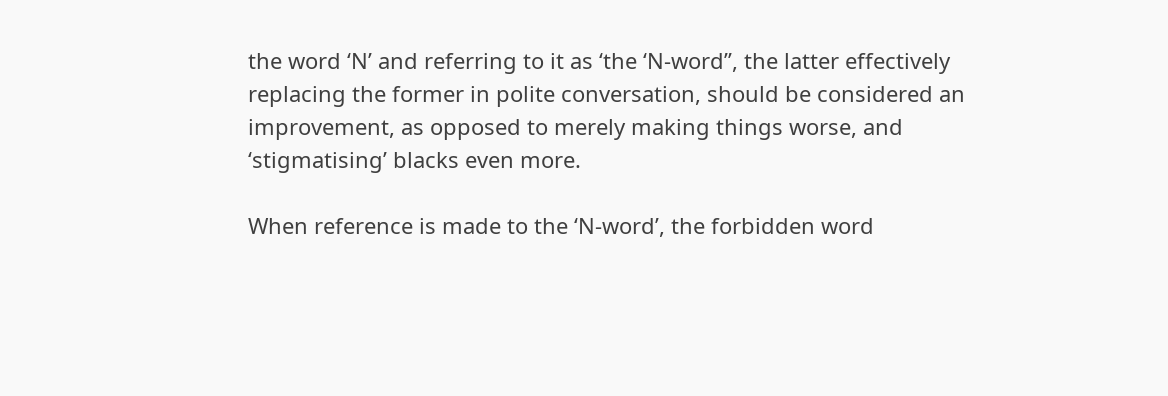the word ‘N’ and referring to it as ‘the ‘N-word’’, the latter effectively replacing the former in polite conversation, should be considered an improvement, as opposed to merely making things worse, and ‘stigmatising’ blacks even more.

When reference is made to the ‘N-word’, the forbidden word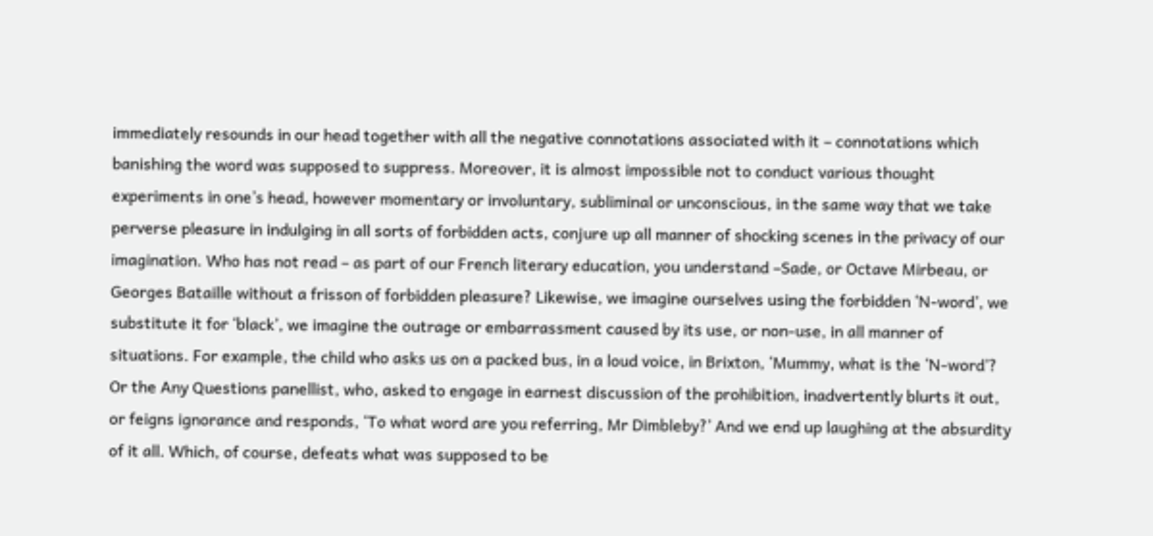immediately resounds in our head together with all the negative connotations associated with it – connotations which banishing the word was supposed to suppress. Moreover, it is almost impossible not to conduct various thought experiments in one’s head, however momentary or involuntary, subliminal or unconscious, in the same way that we take perverse pleasure in indulging in all sorts of forbidden acts, conjure up all manner of shocking scenes in the privacy of our imagination. Who has not read – as part of our French literary education, you understand –Sade, or Octave Mirbeau, or Georges Bataille without a frisson of forbidden pleasure? Likewise, we imagine ourselves using the forbidden ‘N-word’, we substitute it for ‘black’, we imagine the outrage or embarrassment caused by its use, or non-use, in all manner of situations. For example, the child who asks us on a packed bus, in a loud voice, in Brixton, ‘Mummy, what is the ‘N-word’? Or the Any Questions panellist, who, asked to engage in earnest discussion of the prohibition, inadvertently blurts it out, or feigns ignorance and responds, ‘To what word are you referring, Mr Dimbleby?’ And we end up laughing at the absurdity of it all. Which, of course, defeats what was supposed to be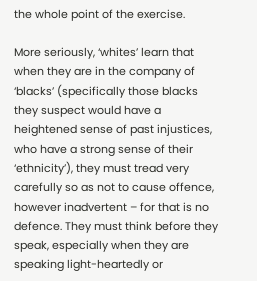the whole point of the exercise.

More seriously, ‘whites’ learn that when they are in the company of ‘blacks’ (specifically those blacks they suspect would have a heightened sense of past injustices, who have a strong sense of their ‘ethnicity’), they must tread very carefully so as not to cause offence, however inadvertent – for that is no defence. They must think before they speak, especially when they are speaking light-heartedly or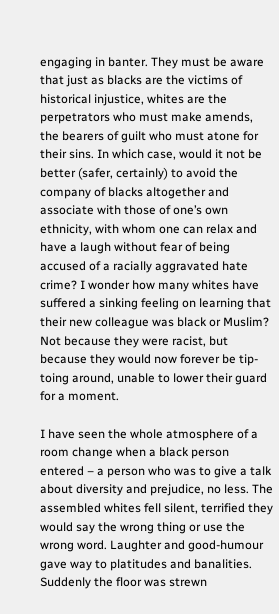engaging in banter. They must be aware that just as blacks are the victims of historical injustice, whites are the perpetrators who must make amends, the bearers of guilt who must atone for their sins. In which case, would it not be better (safer, certainly) to avoid the company of blacks altogether and associate with those of one’s own ethnicity, with whom one can relax and have a laugh without fear of being accused of a racially aggravated hate crime? I wonder how many whites have suffered a sinking feeling on learning that their new colleague was black or Muslim? Not because they were racist, but because they would now forever be tip-toing around, unable to lower their guard for a moment.

I have seen the whole atmosphere of a room change when a black person entered – a person who was to give a talk about diversity and prejudice, no less. The assembled whites fell silent, terrified they would say the wrong thing or use the wrong word. Laughter and good-humour gave way to platitudes and banalities. Suddenly the floor was strewn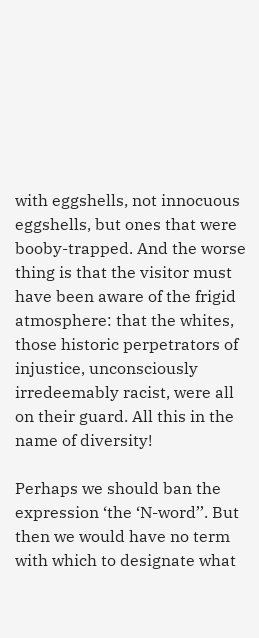with eggshells, not innocuous eggshells, but ones that were booby-trapped. And the worse thing is that the visitor must have been aware of the frigid atmosphere: that the whites, those historic perpetrators of injustice, unconsciously irredeemably racist, were all on their guard. All this in the name of diversity!

Perhaps we should ban the expression ‘the ‘N-word’’. But then we would have no term with which to designate what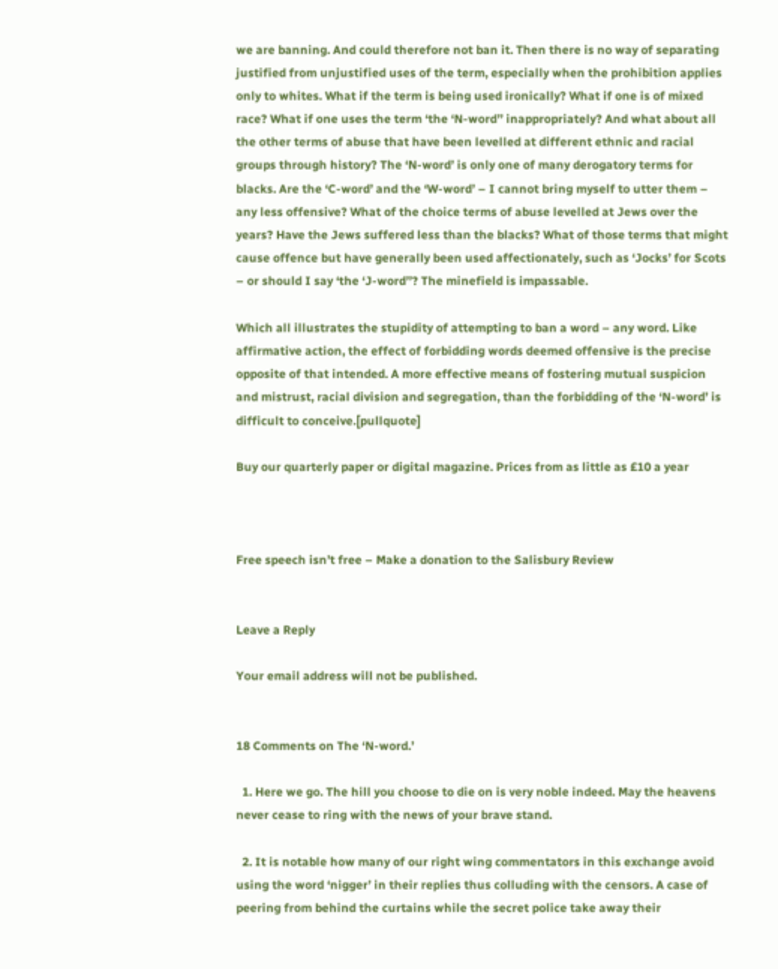we are banning. And could therefore not ban it. Then there is no way of separating justified from unjustified uses of the term, especially when the prohibition applies only to whites. What if the term is being used ironically? What if one is of mixed race? What if one uses the term ‘the ‘N-word’’ inappropriately? And what about all the other terms of abuse that have been levelled at different ethnic and racial groups through history? The ‘N-word’ is only one of many derogatory terms for blacks. Are the ‘C-word’ and the ‘W-word’ – I cannot bring myself to utter them – any less offensive? What of the choice terms of abuse levelled at Jews over the years? Have the Jews suffered less than the blacks? What of those terms that might cause offence but have generally been used affectionately, such as ‘Jocks’ for Scots – or should I say ‘the ‘J-word’’? The minefield is impassable.

Which all illustrates the stupidity of attempting to ban a word – any word. Like affirmative action, the effect of forbidding words deemed offensive is the precise opposite of that intended. A more effective means of fostering mutual suspicion and mistrust, racial division and segregation, than the forbidding of the ‘N-word’ is difficult to conceive.[pullquote]

Buy our quarterly paper or digital magazine. Prices from as little as £10 a year



Free speech isn’t free – Make a donation to the Salisbury Review


Leave a Reply

Your email address will not be published.


18 Comments on The ‘N-word.’

  1. Here we go. The hill you choose to die on is very noble indeed. May the heavens never cease to ring with the news of your brave stand.

  2. It is notable how many of our right wing commentators in this exchange avoid using the word ‘nigger’ in their replies thus colluding with the censors. A case of peering from behind the curtains while the secret police take away their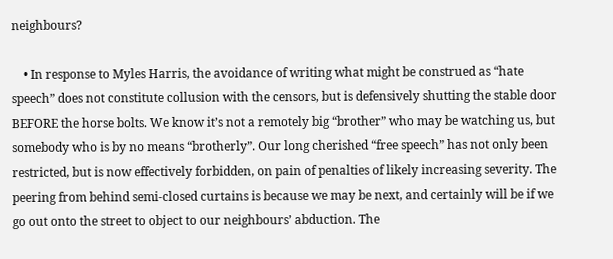neighbours?

    • In response to Myles Harris, the avoidance of writing what might be construed as “hate speech” does not constitute collusion with the censors, but is defensively shutting the stable door BEFORE the horse bolts. We know it’s not a remotely big “brother” who may be watching us, but somebody who is by no means “brotherly”. Our long cherished “free speech” has not only been restricted, but is now effectively forbidden, on pain of penalties of likely increasing severity. The peering from behind semi-closed curtains is because we may be next, and certainly will be if we go out onto the street to object to our neighbours’ abduction. The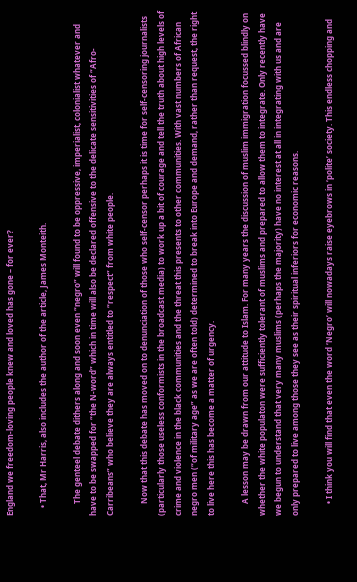England we freedom-loving people knew and loved has gone – for ever?

    • That, Mr Harris, also includes the author of the article, James Monteith.

      The genteel debate dithers along and soon even “negro” will found to be oppressive, imperialist, colonialist whatever and have to be swapped for “the N-word” which in time will also be declared offensive to the delicate sensitivities of “Afro-Carribeans” who believe they are always entitled to “respect” from white people.

      Now that this debate has moved on to denunciation of those who self-censor perhaps it is time for self-censoring journalists (particularly those useless conformists in the broadcast media) to work up a bit of courage and tell the truth about high levels of crime and violence in the black communities and the threat this presents to other communities. With vast numbers of African negro men (“of military age” as we are often told) determined to break into Europe and demand, rather than request, the right to live here this has become a matter of urgency.

      A lesson may be drawn from our attitude to Islam. For many years the discussion of muslim immigration focussed blindly on whether the white populaton were sufficiently tolerant of muslims and prepared to allow them to integrate. Only recently have we begun to understand that very many muslims (perhaps the majority) have no interest at all in integrating with us and are only prepared to live among those they see as their spiritual inferiors for economic reasons.

      • I think you will find that even the word ‘Negro’ will nowadays raise eyebrows in ‘polite’ society. This endless chopping and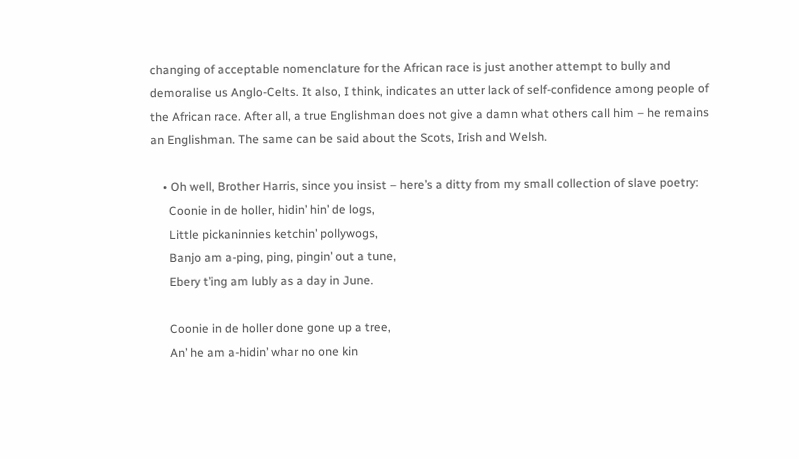changing of acceptable nomenclature for the African race is just another attempt to bully and demoralise us Anglo-Celts. It also, I think, indicates an utter lack of self-confidence among people of the African race. After all, a true Englishman does not give a damn what others call him – he remains an Englishman. The same can be said about the Scots, Irish and Welsh.

    • Oh well, Brother Harris, since you insist – here’s a ditty from my small collection of slave poetry:
      Coonie in de holler, hidin’ hin’ de logs,
      Little pickaninnies ketchin’ pollywogs,
      Banjo am a-ping, ping, pingin’ out a tune,
      Ebery t’ing am lubly as a day in June.

      Coonie in de holler done gone up a tree,
      An’ he am a-hidin’ whar no one kin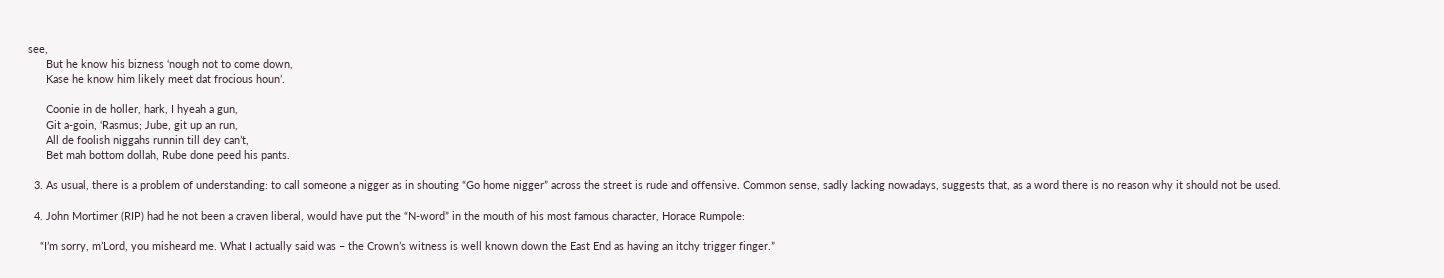see,
      But he know his bizness ‘nough not to come down,
      Kase he know him likely meet dat frocious houn’.

      Coonie in de holler, hark, I hyeah a gun,
      Git a-goin, ‘Rasmus; Jube, git up an run,
      All de foolish niggahs runnin till dey can’t,
      Bet mah bottom dollah, Rube done peed his pants.

  3. As usual, there is a problem of understanding: to call someone a nigger as in shouting “Go home nigger” across the street is rude and offensive. Common sense, sadly lacking nowadays, suggests that, as a word there is no reason why it should not be used.

  4. John Mortimer (RIP) had he not been a craven liberal, would have put the “N-word” in the mouth of his most famous character, Horace Rumpole:

    “I’m sorry, m’Lord, you misheard me. What I actually said was – the Crown’s witness is well known down the East End as having an itchy trigger finger.”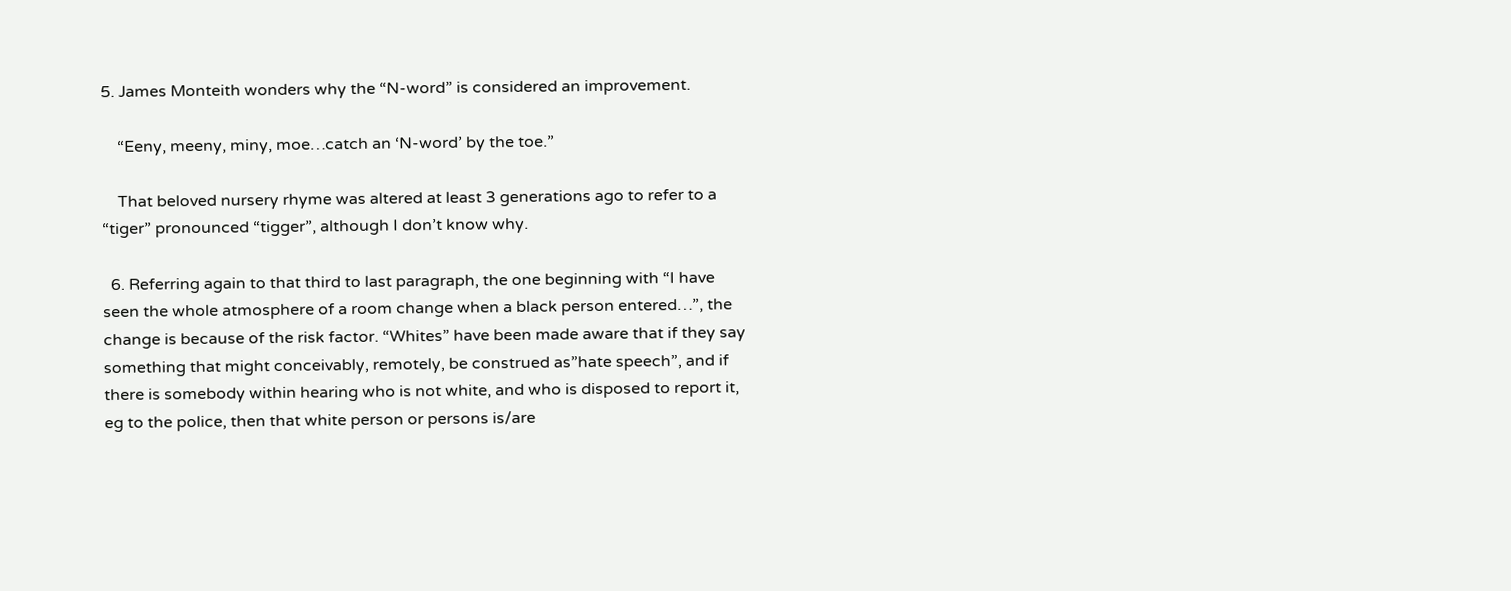5. James Monteith wonders why the “N-word” is considered an improvement.

    “Eeny, meeny, miny, moe…catch an ‘N-word’ by the toe.”

    That beloved nursery rhyme was altered at least 3 generations ago to refer to a “tiger” pronounced “tigger”, although I don’t know why.

  6. Referring again to that third to last paragraph, the one beginning with “I have seen the whole atmosphere of a room change when a black person entered…”, the change is because of the risk factor. “Whites” have been made aware that if they say something that might conceivably, remotely, be construed as”hate speech”, and if there is somebody within hearing who is not white, and who is disposed to report it, eg to the police, then that white person or persons is/are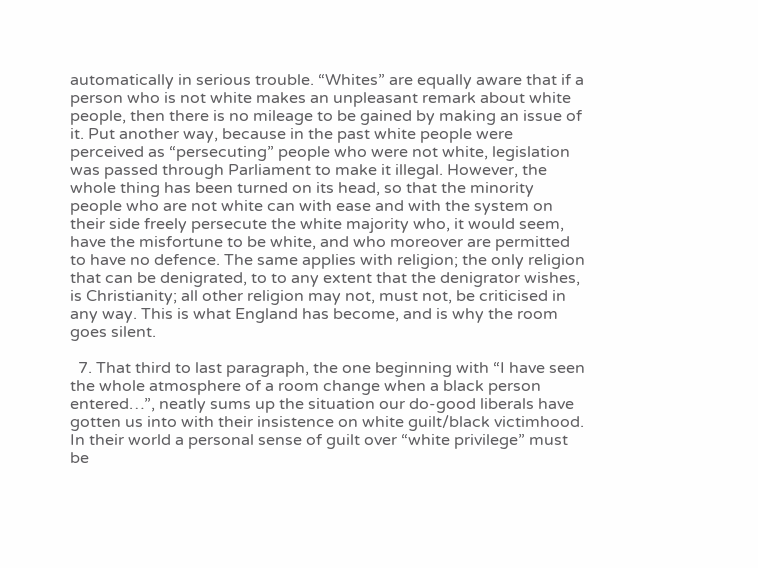automatically in serious trouble. “Whites” are equally aware that if a person who is not white makes an unpleasant remark about white people, then there is no mileage to be gained by making an issue of it. Put another way, because in the past white people were perceived as “persecuting” people who were not white, legislation was passed through Parliament to make it illegal. However, the whole thing has been turned on its head, so that the minority people who are not white can with ease and with the system on their side freely persecute the white majority who, it would seem, have the misfortune to be white, and who moreover are permitted to have no defence. The same applies with religion; the only religion that can be denigrated, to to any extent that the denigrator wishes, is Christianity; all other religion may not, must not, be criticised in any way. This is what England has become, and is why the room goes silent.

  7. That third to last paragraph, the one beginning with “I have seen the whole atmosphere of a room change when a black person entered…”, neatly sums up the situation our do-good liberals have gotten us into with their insistence on white guilt/black victimhood. In their world a personal sense of guilt over “white privilege” must be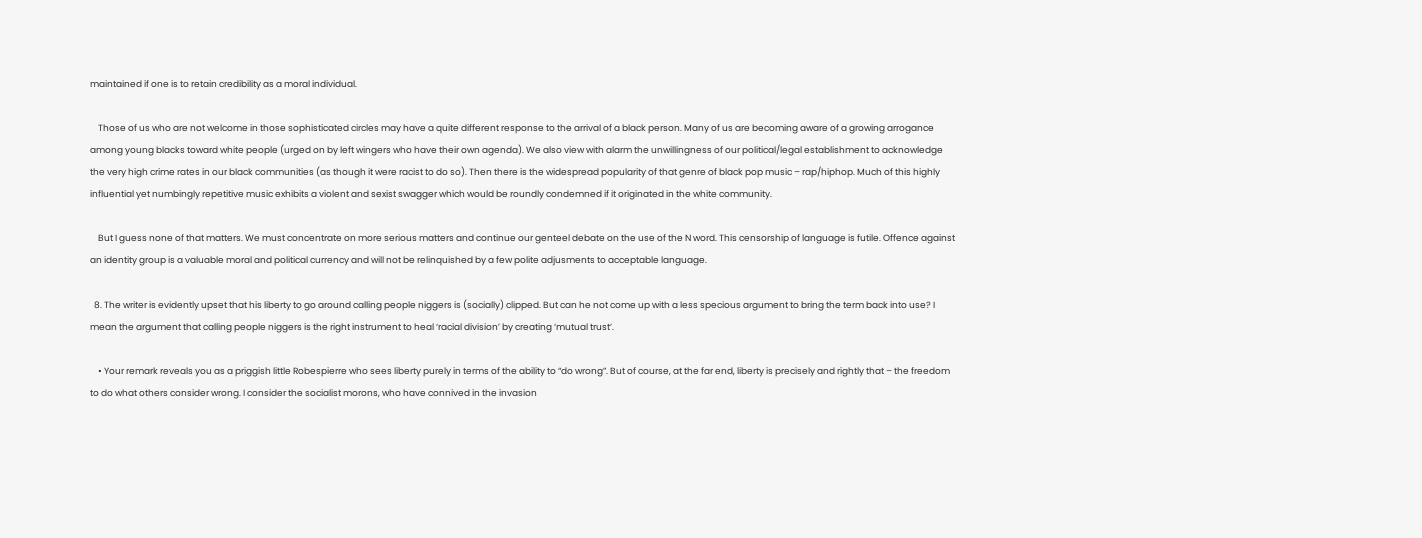maintained if one is to retain credibility as a moral individual.

    Those of us who are not welcome in those sophisticated circles may have a quite different response to the arrival of a black person. Many of us are becoming aware of a growing arrogance among young blacks toward white people (urged on by left wingers who have their own agenda). We also view with alarm the unwillingness of our political/legal establishment to acknowledge the very high crime rates in our black communities (as though it were racist to do so). Then there is the widespread popularity of that genre of black pop music – rap/hiphop. Much of this highly influential yet numbingly repetitive music exhibits a violent and sexist swagger which would be roundly condemned if it originated in the white community.

    But I guess none of that matters. We must concentrate on more serious matters and continue our genteel debate on the use of the N word. This censorship of language is futile. Offence against an identity group is a valuable moral and political currency and will not be relinquished by a few polite adjusments to acceptable language.

  8. The writer is evidently upset that his liberty to go around calling people niggers is (socially) clipped. But can he not come up with a less specious argument to bring the term back into use? I mean the argument that calling people niggers is the right instrument to heal ‘racial division’ by creating ‘mutual trust’.

    • Your remark reveals you as a priggish little Robespierre who sees liberty purely in terms of the ability to “do wrong”. But of course, at the far end, liberty is precisely and rightly that – the freedom to do what others consider wrong. I consider the socialist morons, who have connived in the invasion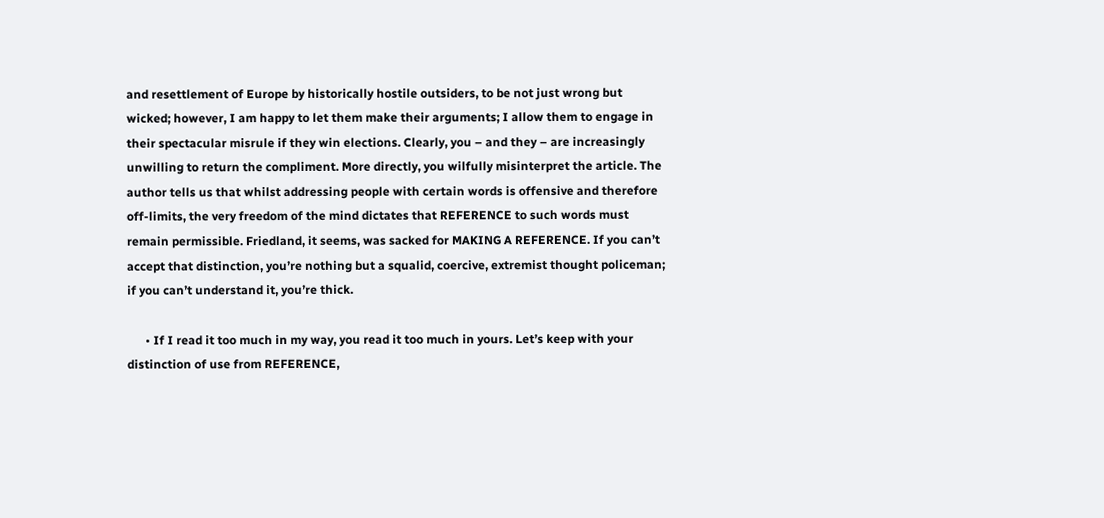and resettlement of Europe by historically hostile outsiders, to be not just wrong but wicked; however, I am happy to let them make their arguments; I allow them to engage in their spectacular misrule if they win elections. Clearly, you – and they – are increasingly unwilling to return the compliment. More directly, you wilfully misinterpret the article. The author tells us that whilst addressing people with certain words is offensive and therefore off-limits, the very freedom of the mind dictates that REFERENCE to such words must remain permissible. Friedland, it seems, was sacked for MAKING A REFERENCE. If you can’t accept that distinction, you’re nothing but a squalid, coercive, extremist thought policeman; if you can’t understand it, you’re thick.

      • If I read it too much in my way, you read it too much in yours. Let’s keep with your distinction of use from REFERENCE,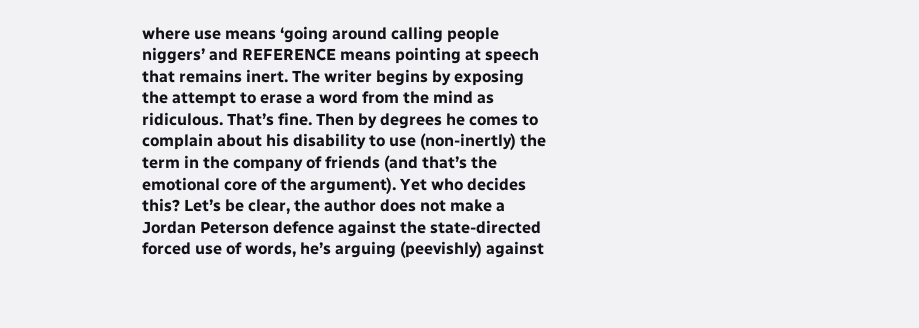where use means ‘going around calling people niggers’ and REFERENCE means pointing at speech that remains inert. The writer begins by exposing the attempt to erase a word from the mind as ridiculous. That’s fine. Then by degrees he comes to complain about his disability to use (non-inertly) the term in the company of friends (and that’s the emotional core of the argument). Yet who decides this? Let’s be clear, the author does not make a Jordan Peterson defence against the state-directed forced use of words, he’s arguing (peevishly) against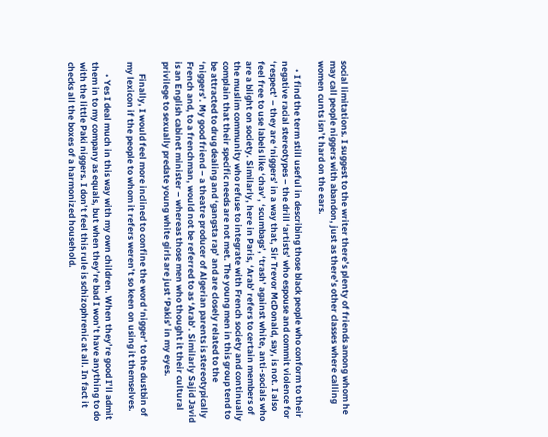social limitations. I suggest to the writer there’s plenty of friends among whom he may call people niggers with abandon, just as there’s other classes where calling women cunts isn’t hard on the ears.

    • I find the term still useful in describing those black people who conform to their negative racial stereotypes – the drill ‘artists’ who espouse and commit violence for ‘respect’ – they are ‘niggers’ in a way that, Sir Trevor McDonald, say, is not. I also feel free to use labels like ‘chav’, ‘scumbags’, ‘trash’ against white, anti-socials who are a blight on society. Similarly, here in Paris, ‘Arab’ refers to certain members of the muslim community who refuse to integrate with French society and continually complain that their specific needs are not met. The young men in this group tend to be attracted to drug dealing and ‘gangsta rap’ and are closely related to the ‘niggers’. My good friend – a theatre producer of Algerian parents is stereotypically French and, to a frenchman, would not be referred to as ‘Arab’. Similarly Sajid Javid is an English cabinet minister – whereas those men who thought it their cultural privilege to sexually predate young white girls are just ‘Pakis’ in my eyes.

      Finally, I would feel more inclined to confine the word ‘nigger’ to the dustbin of my lexicon if the people to whom it refers weren’t so keen on using it themselves.

      • Yes I deal much in this way with my own children. When they’re good I’ll admit them in to my company as equals, but when they’re bad I won’t have anything to do with the little Paki niggers. I don’t feel this rule is schizophrenic at all. In fact it checks all the boxes of a harmonized household.